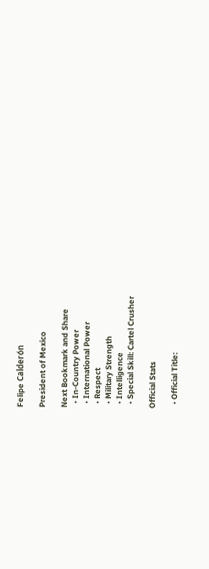Felipe Calderón

President of Mexico

Next Bookmark and Share
  • In-Country Power
  • International Power
  • Respect
  • Military Strength
  • Intelligence
  • Special Skill: Cartel Crusher

Official Stats

  • Official Title: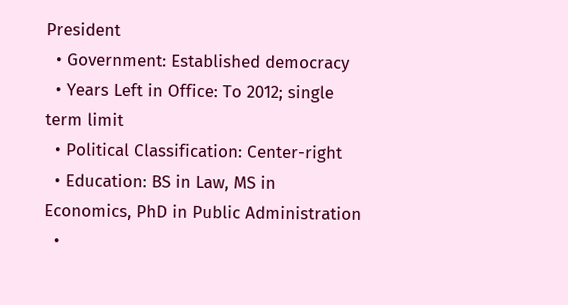President
  • Government: Established democracy
  • Years Left in Office: To 2012; single term limit
  • Political Classification: Center-right
  • Education: BS in Law, MS in Economics, PhD in Public Administration
  •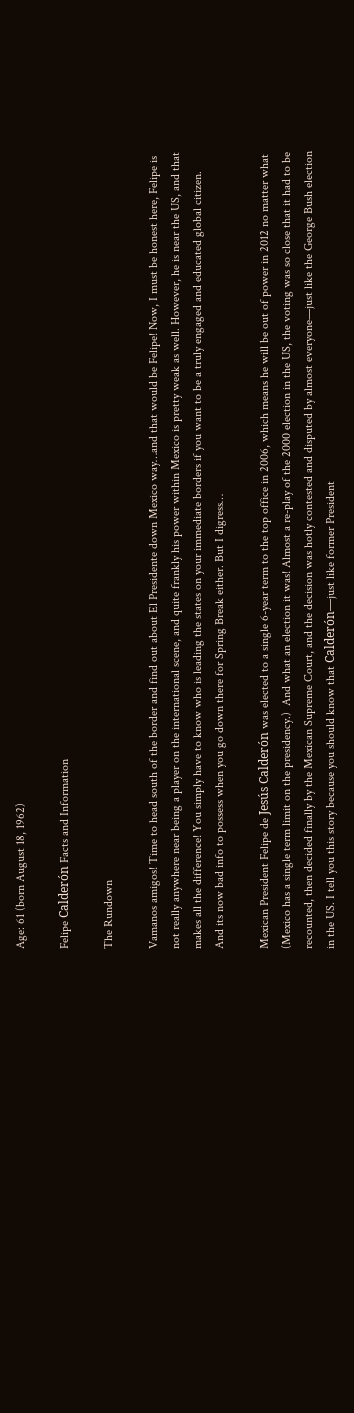Age: 61 (born August 18, 1962)

Felipe Calderón Facts and Information

The Rundown

Vamanos amigos! Time to head south of the border and find out about El Presidente down Mexico way…and that would be Felipe! Now, I must be honest here, Felipe is not really anywhere near being a player on the international scene, and quite frankly his power within Mexico is pretty weak as well. However, he is near the US, and that makes all the difference! You simply have to know who is leading the states on your immediate borders if you want to be a truly engaged and educated global citizen. And its now bad info to possess when you go down there for Spring Break either. But I digress…

Mexican President Felipe de Jesús Calderón was elected to a single 6-year term to the top office in 2006, which means he will be out of power in 2012 no matter what (Mexico has a single term limit on the presidency.)  And what an election it was! Almost a re-play of the 2000 election in the US, the voting was so close that it had to be recounted, then decided finally by the Mexican Supreme Court, and the decision was hotly contested and disputed by almost everyone—just like the George Bush election in the US. I tell you this story because you should know that Calderón—just like former President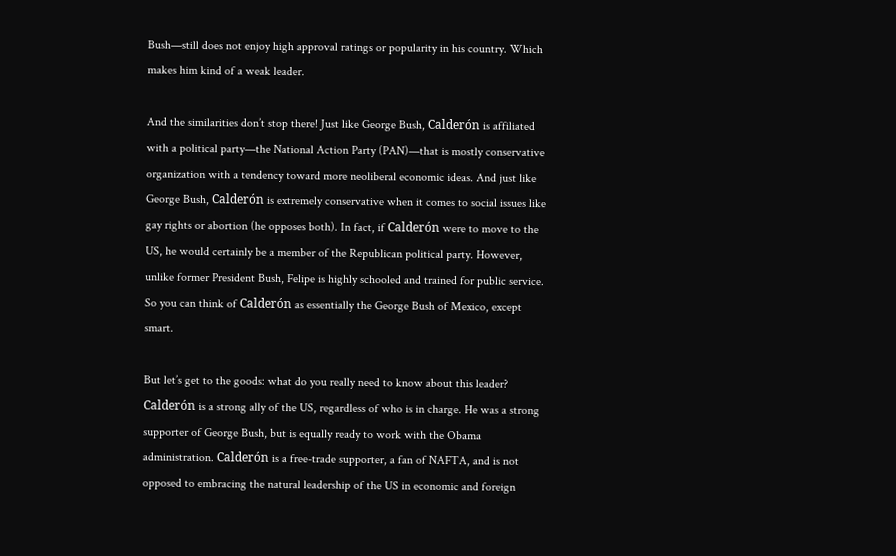Bush—still does not enjoy high approval ratings or popularity in his country. Which makes him kind of a weak leader.

And the similarities don’t stop there! Just like George Bush, Calderón is affiliated with a political party—the National Action Party (PAN)—that is mostly conservative organization with a tendency toward more neoliberal economic ideas. And just like George Bush, Calderón is extremely conservative when it comes to social issues like gay rights or abortion (he opposes both). In fact, if Calderón were to move to the US, he would certainly be a member of the Republican political party. However, unlike former President Bush, Felipe is highly schooled and trained for public service. So you can think of Calderón as essentially the George Bush of Mexico, except smart.

But let’s get to the goods: what do you really need to know about this leader? Calderón is a strong ally of the US, regardless of who is in charge. He was a strong supporter of George Bush, but is equally ready to work with the Obama administration. Calderón is a free-trade supporter, a fan of NAFTA, and is not opposed to embracing the natural leadership of the US in economic and foreign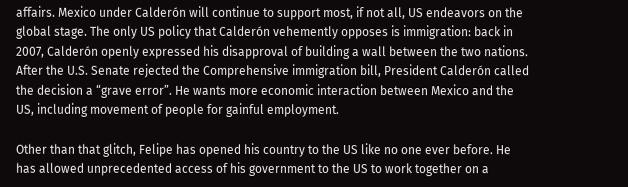affairs. Mexico under Calderón will continue to support most, if not all, US endeavors on the global stage. The only US policy that Calderón vehemently opposes is immigration: back in 2007, Calderón openly expressed his disapproval of building a wall between the two nations.  After the U.S. Senate rejected the Comprehensive immigration bill, President Calderón called the decision a “grave error”. He wants more economic interaction between Mexico and the US, including movement of people for gainful employment.

Other than that glitch, Felipe has opened his country to the US like no one ever before. He has allowed unprecedented access of his government to the US to work together on a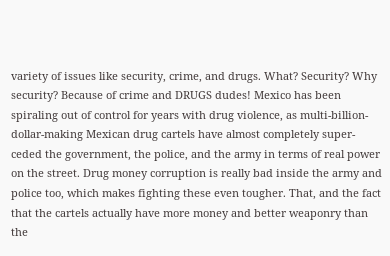variety of issues like security, crime, and drugs. What? Security? Why security? Because of crime and DRUGS dudes! Mexico has been spiraling out of control for years with drug violence, as multi-billion-dollar-making Mexican drug cartels have almost completely super-ceded the government, the police, and the army in terms of real power on the street. Drug money corruption is really bad inside the army and police too, which makes fighting these even tougher. That, and the fact that the cartels actually have more money and better weaponry than the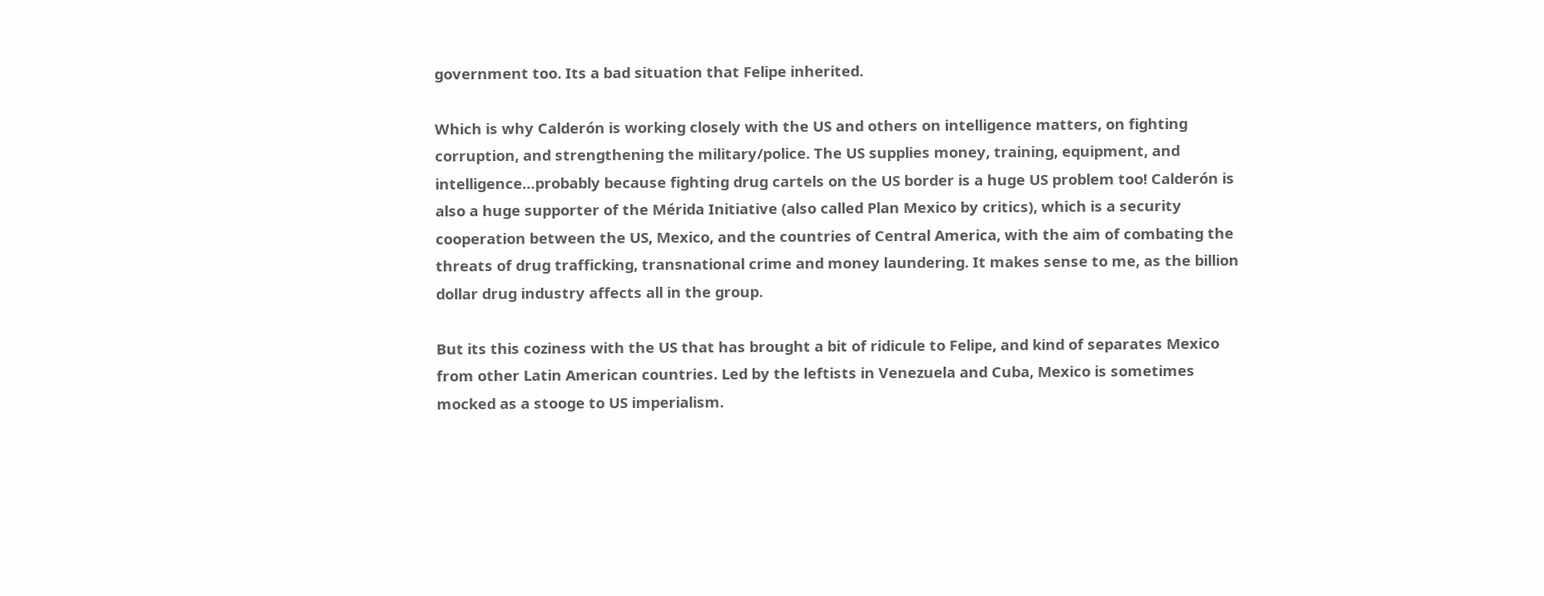government too. Its a bad situation that Felipe inherited.

Which is why Calderón is working closely with the US and others on intelligence matters, on fighting corruption, and strengthening the military/police. The US supplies money, training, equipment, and intelligence…probably because fighting drug cartels on the US border is a huge US problem too! Calderón is also a huge supporter of the Mérida Initiative (also called Plan Mexico by critics), which is a security cooperation between the US, Mexico, and the countries of Central America, with the aim of combating the threats of drug trafficking, transnational crime and money laundering. It makes sense to me, as the billion dollar drug industry affects all in the group.

But its this coziness with the US that has brought a bit of ridicule to Felipe, and kind of separates Mexico from other Latin American countries. Led by the leftists in Venezuela and Cuba, Mexico is sometimes mocked as a stooge to US imperialism.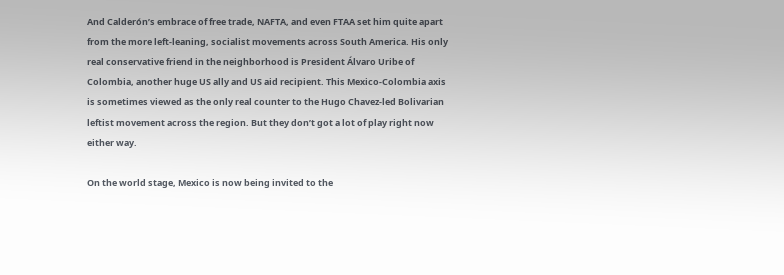And Calderón’s embrace of free trade, NAFTA, and even FTAA set him quite apart from the more left-leaning, socialist movements across South America. His only real conservative friend in the neighborhood is President Álvaro Uribe of Colombia, another huge US ally and US aid recipient. This Mexico-Colombia axis is sometimes viewed as the only real counter to the Hugo Chavez-led Bolivarian leftist movement across the region. But they don’t got a lot of play right now either way.

On the world stage, Mexico is now being invited to the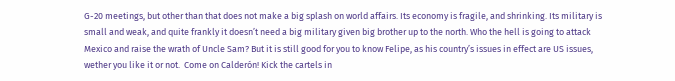G-20 meetings, but other than that does not make a big splash on world affairs. Its economy is fragile, and shrinking. Its military is small and weak, and quite frankly it doesn’t need a big military given big brother up to the north. Who the hell is going to attack Mexico and raise the wrath of Uncle Sam? But it is still good for you to know Felipe, as his country’s issues in effect are US issues, wether you like it or not.  Come on Calderón! Kick the cartels in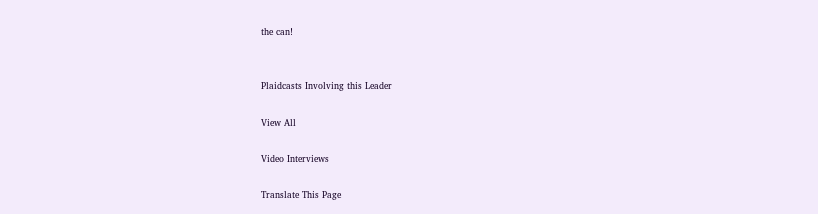the can!


Plaidcasts Involving this Leader

View All

Video Interviews

Translate This Page